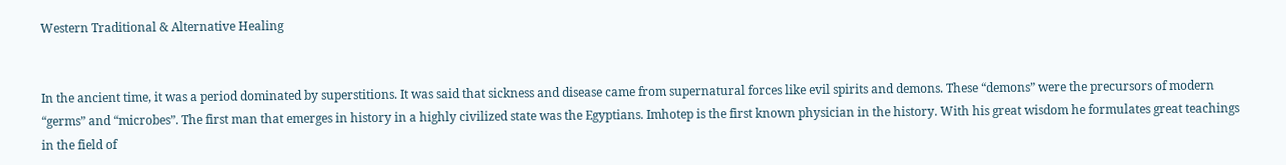Western Traditional & Alternative Healing


In the ancient time, it was a period dominated by superstitions. It was said that sickness and disease came from supernatural forces like evil spirits and demons. These “demons” were the precursors of modern “germs” and “microbes”. The first man that emerges in history in a highly civilized state was the Egyptians. Imhotep is the first known physician in the history. With his great wisdom he formulates great teachings in the field of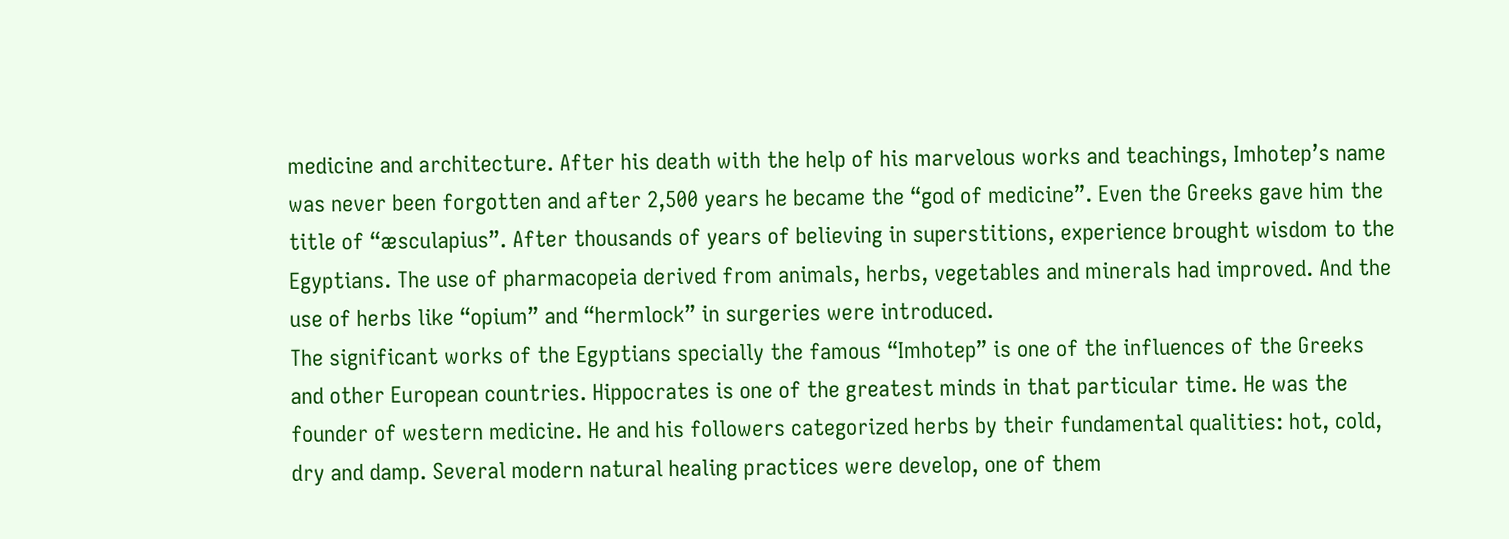medicine and architecture. After his death with the help of his marvelous works and teachings, Imhotep’s name was never been forgotten and after 2,500 years he became the “god of medicine”. Even the Greeks gave him the title of “æsculapius”. After thousands of years of believing in superstitions, experience brought wisdom to the Egyptians. The use of pharmacopeia derived from animals, herbs, vegetables and minerals had improved. And the use of herbs like “opium” and “hermlock” in surgeries were introduced.
The significant works of the Egyptians specially the famous “Imhotep” is one of the influences of the Greeks and other European countries. Hippocrates is one of the greatest minds in that particular time. He was the founder of western medicine. He and his followers categorized herbs by their fundamental qualities: hot, cold, dry and damp. Several modern natural healing practices were develop, one of them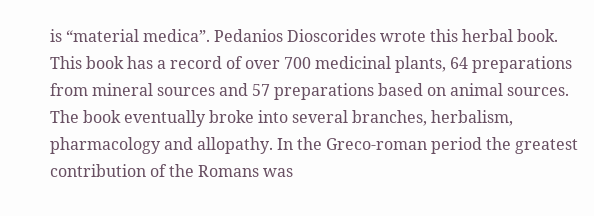is “material medica”. Pedanios Dioscorides wrote this herbal book. This book has a record of over 700 medicinal plants, 64 preparations from mineral sources and 57 preparations based on animal sources. The book eventually broke into several branches, herbalism, pharmacology and allopathy. In the Greco-roman period the greatest contribution of the Romans was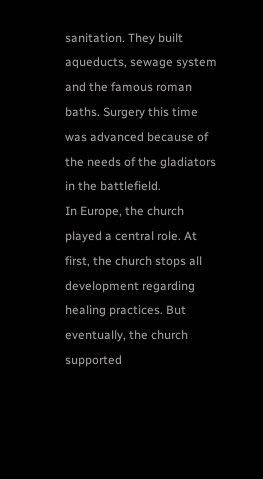sanitation. They built aqueducts, sewage system and the famous roman baths. Surgery this time was advanced because of the needs of the gladiators in the battlefield.
In Europe, the church played a central role. At first, the church stops all development regarding healing practices. But eventually, the church supported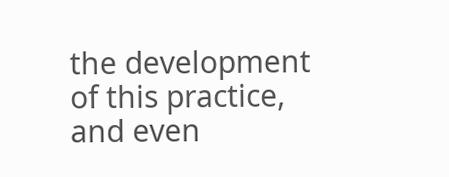the development of this practice, and even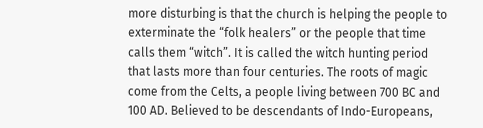more disturbing is that the church is helping the people to exterminate the “folk healers” or the people that time calls them “witch”. It is called the witch hunting period that lasts more than four centuries. The roots of magic come from the Celts, a people living between 700 BC and 100 AD. Believed to be descendants of Indo-Europeans,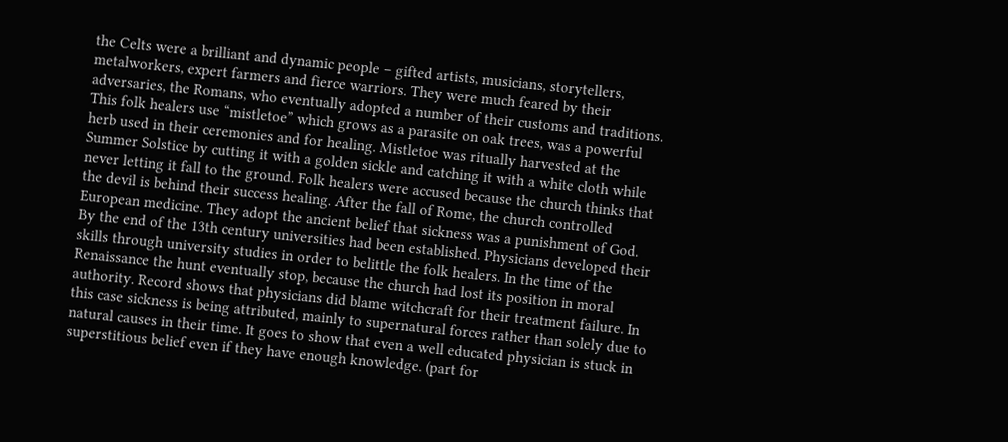the Celts were a brilliant and dynamic people – gifted artists, musicians, storytellers, metalworkers, expert farmers and fierce warriors. They were much feared by their adversaries, the Romans, who eventually adopted a number of their customs and traditions. This folk healers use “mistletoe” which grows as a parasite on oak trees, was a powerful herb used in their ceremonies and for healing. Mistletoe was ritually harvested at the Summer Solstice by cutting it with a golden sickle and catching it with a white cloth while never letting it fall to the ground. Folk healers were accused because the church thinks that the devil is behind their success healing. After the fall of Rome, the church controlled European medicine. They adopt the ancient belief that sickness was a punishment of God. By the end of the 13th century universities had been established. Physicians developed their skills through university studies in order to belittle the folk healers. In the time of the Renaissance the hunt eventually stop, because the church had lost its position in moral authority. Record shows that physicians did blame witchcraft for their treatment failure. In this case sickness is being attributed, mainly to supernatural forces rather than solely due to natural causes in their time. It goes to show that even a well educated physician is stuck in superstitious belief even if they have enough knowledge. (part for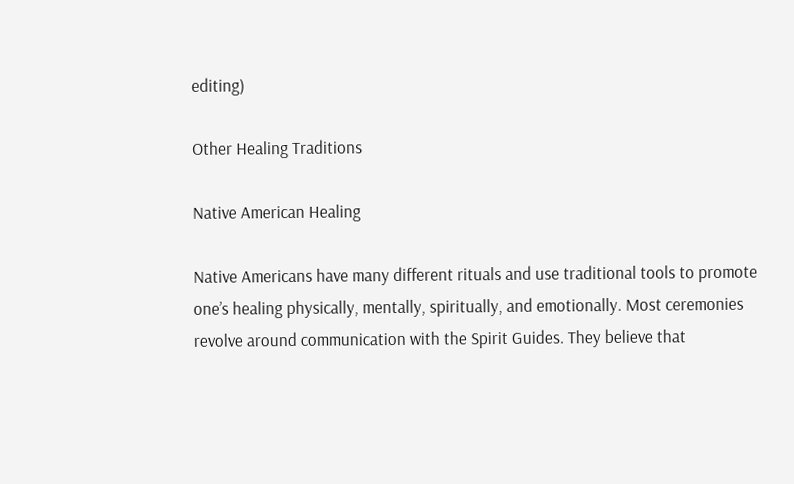editing)

Other Healing Traditions

Native American Healing

Native Americans have many different rituals and use traditional tools to promote one’s healing physically, mentally, spiritually, and emotionally. Most ceremonies revolve around communication with the Spirit Guides. They believe that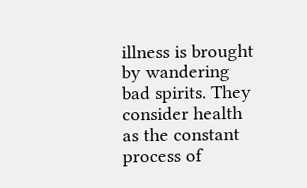illness is brought by wandering bad spirits. They consider health as the constant process of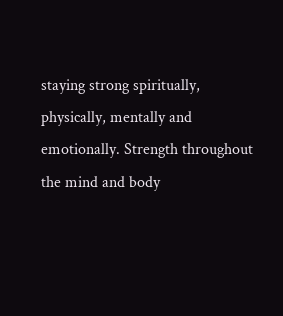staying strong spiritually, physically, mentally and emotionally. Strength throughout the mind and body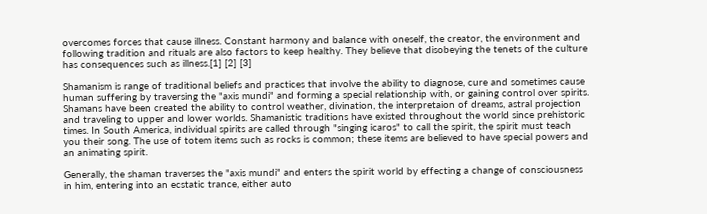overcomes forces that cause illness. Constant harmony and balance with oneself, the creator, the environment and following tradition and rituals are also factors to keep healthy. They believe that disobeying the tenets of the culture has consequences such as illness.[1] [2] [3]

Shamanism is range of traditional beliefs and practices that involve the ability to diagnose, cure and sometimes cause human suffering by traversing the "axis mundi" and forming a special relationship with, or gaining control over spirits. Shamans have been created the ability to control weather, divination, the interpretaion of dreams, astral projection and traveling to upper and lower worlds. Shamanistic traditions have existed throughout the world since prehistoric times. In South America, individual spirits are called through "singing icaros" to call the spirit, the spirit must teach you their song. The use of totem items such as rocks is common; these items are believed to have special powers and an animating spirit.

Generally, the shaman traverses the "axis mundi" and enters the spirit world by effecting a change of consciousness in him, entering into an ecstatic trance, either auto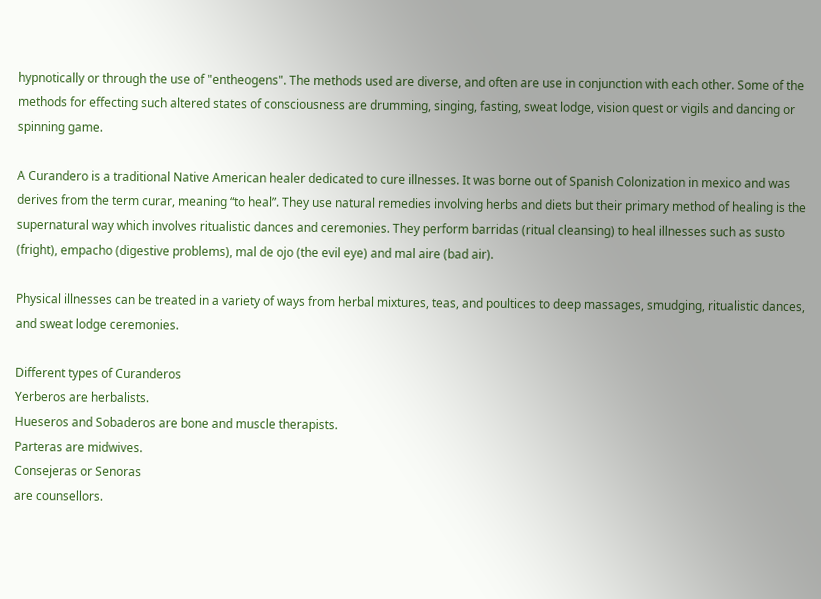hypnotically or through the use of "entheogens". The methods used are diverse, and often are use in conjunction with each other. Some of the methods for effecting such altered states of consciousness are drumming, singing, fasting, sweat lodge, vision quest or vigils and dancing or spinning game.

A Curandero is a traditional Native American healer dedicated to cure illnesses. It was borne out of Spanish Colonization in mexico and was derives from the term curar, meaning “to heal”. They use natural remedies involving herbs and diets but their primary method of healing is the supernatural way which involves ritualistic dances and ceremonies. They perform barridas (ritual cleansing) to heal illnesses such as susto (fright), empacho (digestive problems), mal de ojo (the evil eye) and mal aire (bad air).

Physical illnesses can be treated in a variety of ways from herbal mixtures, teas, and poultices to deep massages, smudging, ritualistic dances, and sweat lodge ceremonies.

Different types of Curanderos
Yerberos are herbalists.
Hueseros and Sobaderos are bone and muscle therapists.
Parteras are midwives.
Consejeras or Senoras
are counsellors.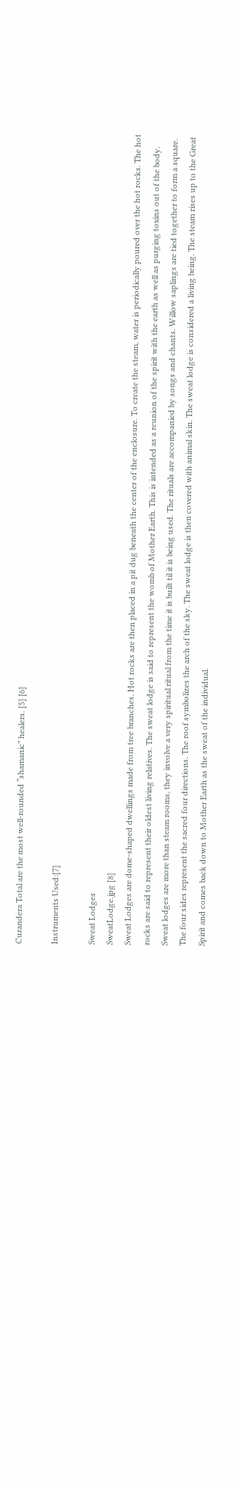Curandera Total are the most well-rounded “shamanic” healers. [5] [6]

Instruments Used:[7]

Sweat Lodges
SweatLodge.jpg [8]
Sweat Lodges are dome-shaped dwellings made from tree branches. Hot rocks are then placed in a pit dug beneath the center of the enclosure. To create the steam, water is periodically poured over the hot rocks. The hot rocks are said to represent their oldest living relatives. The sweat lodge is said to represent the womb of Mother Earth. This is intended as a reunion of the spirit with the earth as well as purging toxins out of the body.
Sweat lodges are more than steam rooms, they involve a very spiritual ritual from the time it is built til it is being used. The rituals are accompanied by songs and chants. Willow saplings are tied together to form a square. The four sides represent the sacred four directions. The roof symbolizes the arch of the sky. The sweat lodge is then covered with animal skin. The sweat lodge is considered a living being. The steam rises up to the Great Spirit and comes back down to Mother Earth as the sweat of the individual.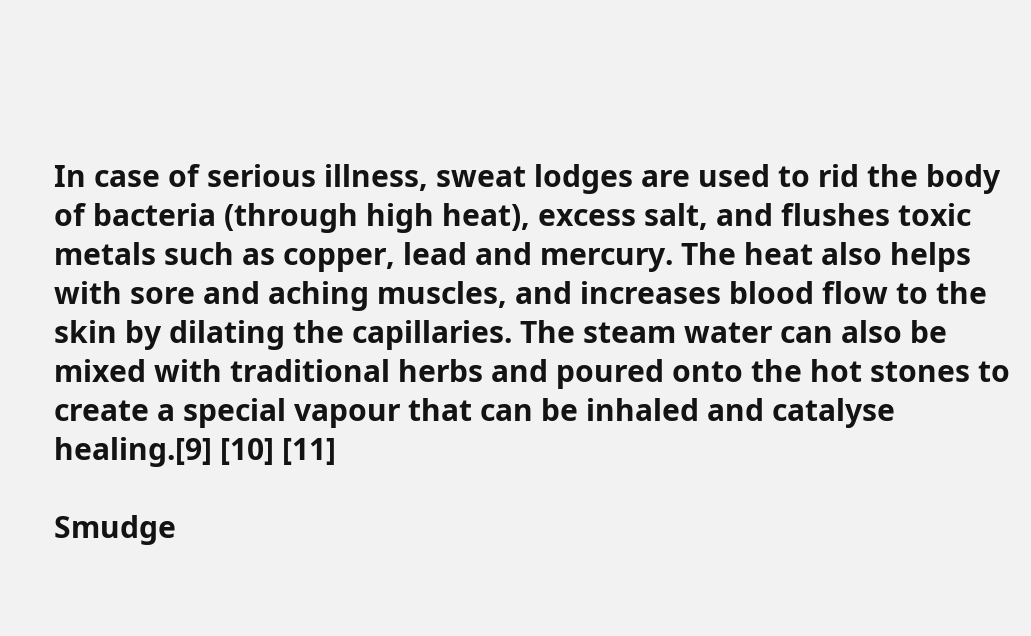In case of serious illness, sweat lodges are used to rid the body of bacteria (through high heat), excess salt, and flushes toxic metals such as copper, lead and mercury. The heat also helps with sore and aching muscles, and increases blood flow to the skin by dilating the capillaries. The steam water can also be mixed with traditional herbs and poured onto the hot stones to create a special vapour that can be inhaled and catalyse healing.[9] [10] [11]

Smudge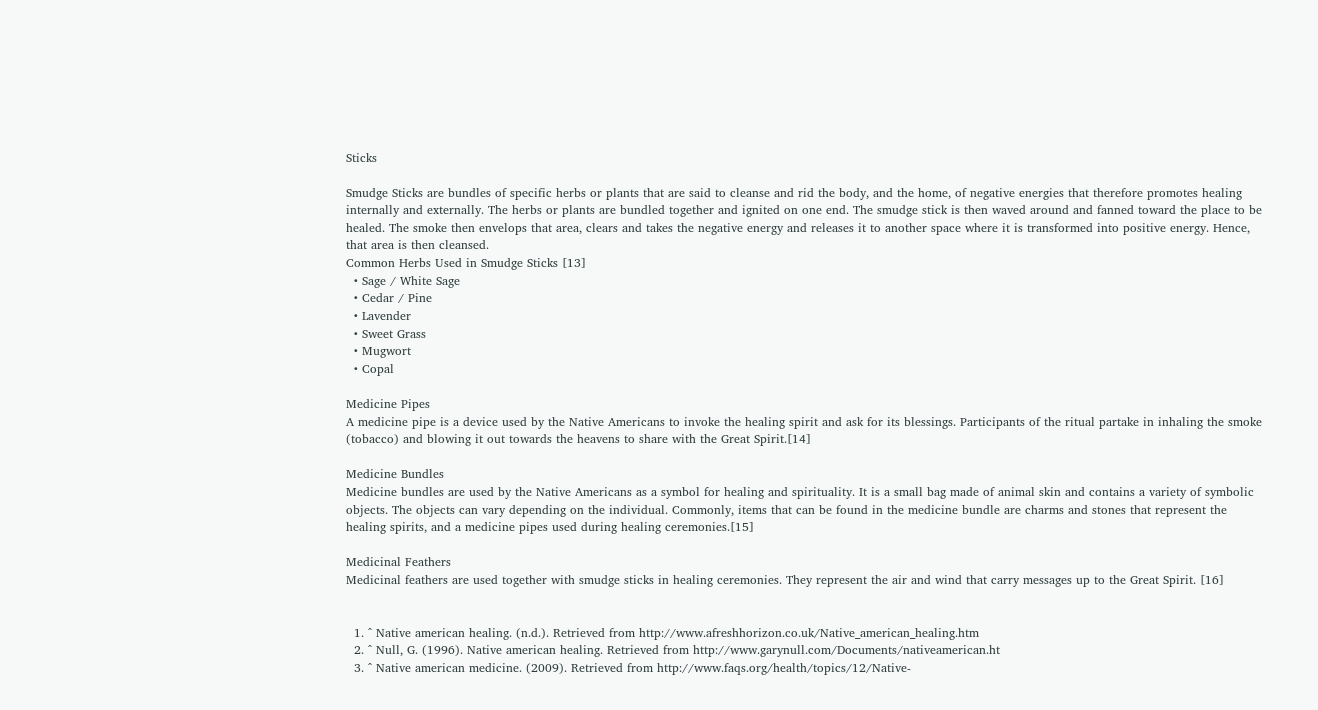Sticks

Smudge Sticks are bundles of specific herbs or plants that are said to cleanse and rid the body, and the home, of negative energies that therefore promotes healing internally and externally. The herbs or plants are bundled together and ignited on one end. The smudge stick is then waved around and fanned toward the place to be healed. The smoke then envelops that area, clears and takes the negative energy and releases it to another space where it is transformed into positive energy. Hence, that area is then cleansed.
Common Herbs Used in Smudge Sticks [13]
  • Sage / White Sage
  • Cedar / Pine
  • Lavender
  • Sweet Grass
  • Mugwort
  • Copal

Medicine Pipes
A medicine pipe is a device used by the Native Americans to invoke the healing spirit and ask for its blessings. Participants of the ritual partake in inhaling the smoke (tobacco) and blowing it out towards the heavens to share with the Great Spirit.[14]

Medicine Bundles
Medicine bundles are used by the Native Americans as a symbol for healing and spirituality. It is a small bag made of animal skin and contains a variety of symbolic objects. The objects can vary depending on the individual. Commonly, items that can be found in the medicine bundle are charms and stones that represent the healing spirits, and a medicine pipes used during healing ceremonies.[15]

Medicinal Feathers
Medicinal feathers are used together with smudge sticks in healing ceremonies. They represent the air and wind that carry messages up to the Great Spirit. [16]


  1. ^ Native american healing. (n.d.). Retrieved from http://www.afreshhorizon.co.uk/Native_american_healing.htm
  2. ^ Null, G. (1996). Native american healing. Retrieved from http://www.garynull.com/Documents/nativeamerican.ht
  3. ^ Native american medicine. (2009). Retrieved from http://www.faqs.org/health/topics/12/Native-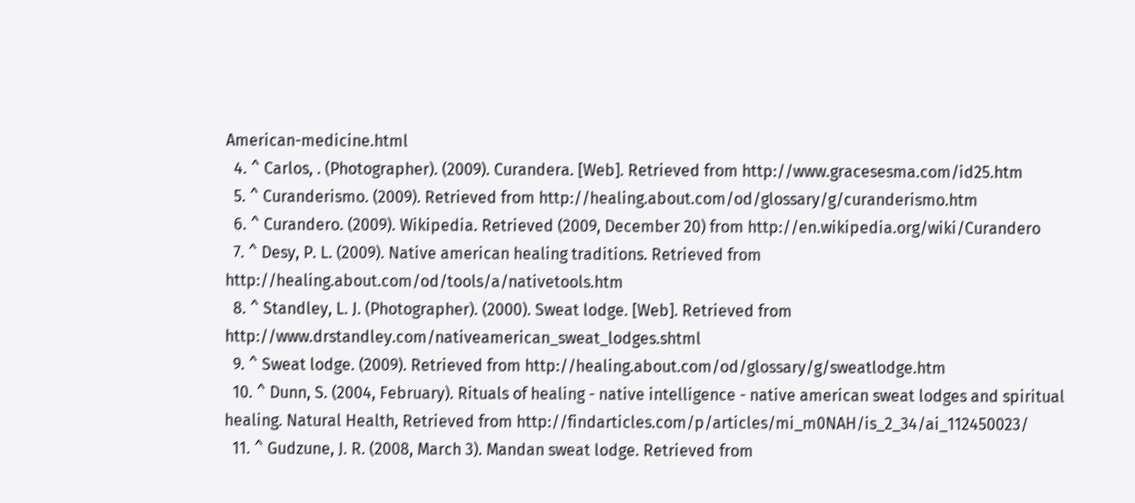American-medicine.html
  4. ^ Carlos, . (Photographer). (2009). Curandera. [Web]. Retrieved from http://www.gracesesma.com/id25.htm
  5. ^ Curanderismo. (2009). Retrieved from http://healing.about.com/od/glossary/g/curanderismo.htm
  6. ^ Curandero. (2009). Wikipedia. Retrieved (2009, December 20) from http://en.wikipedia.org/wiki/Curandero
  7. ^ Desy, P. L. (2009). Native american healing traditions. Retrieved from http://healing.about.com/od/tools/a/nativetools.htm
  8. ^ Standley, L. J. (Photographer). (2000). Sweat lodge. [Web]. Retrieved from http://www.drstandley.com/nativeamerican_sweat_lodges.shtml
  9. ^ Sweat lodge. (2009). Retrieved from http://healing.about.com/od/glossary/g/sweatlodge.htm
  10. ^ Dunn, S. (2004, February). Rituals of healing - native intelligence - native american sweat lodges and spiritual healing. Natural Health, Retrieved from http://findarticles.com/p/articles/mi_m0NAH/is_2_34/ai_112450023/
  11. ^ Gudzune, J. R. (2008, March 3). Mandan sweat lodge. Retrieved from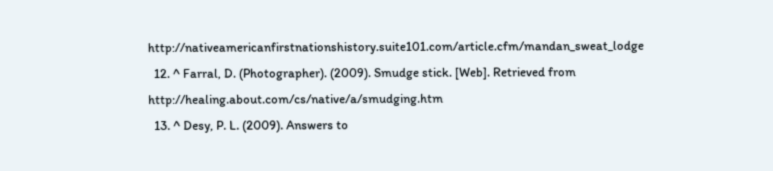http://nativeamericanfirstnationshistory.suite101.com/article.cfm/mandan_sweat_lodge
  12. ^ Farral, D. (Photographer). (2009). Smudge stick. [Web]. Retrieved from http://healing.about.com/cs/native/a/smudging.htm
  13. ^ Desy, P. L. (2009). Answers to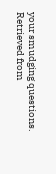your smudging questions. Retrieved from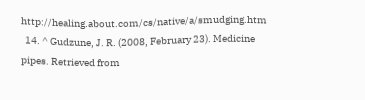http://healing.about.com/cs/native/a/smudging.htm
  14. ^ Gudzune, J. R. (2008, February 23). Medicine pipes. Retrieved from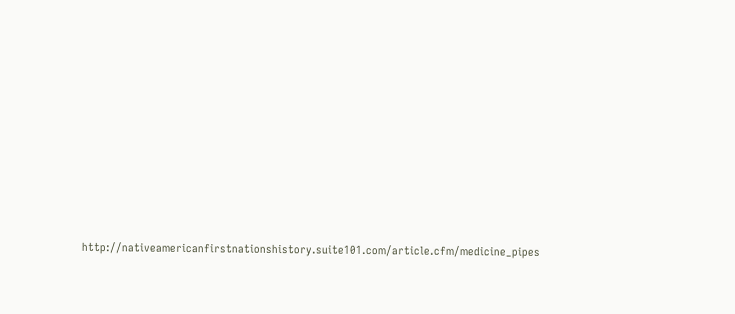http://nativeamericanfirstnationshistory.suite101.com/article.cfm/medicine_pipes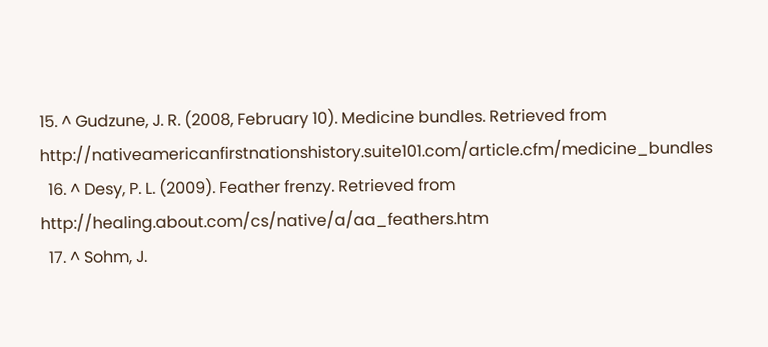15. ^ Gudzune, J. R. (2008, February 10). Medicine bundles. Retrieved from http://nativeamericanfirstnationshistory.suite101.com/article.cfm/medicine_bundles
  16. ^ Desy, P. L. (2009). Feather frenzy. Retrieved from http://healing.about.com/cs/native/a/aa_feathers.htm
  17. ^ Sohm, J.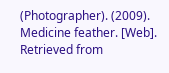(Photographer). (2009). Medicine feather. [Web]. Retrieved from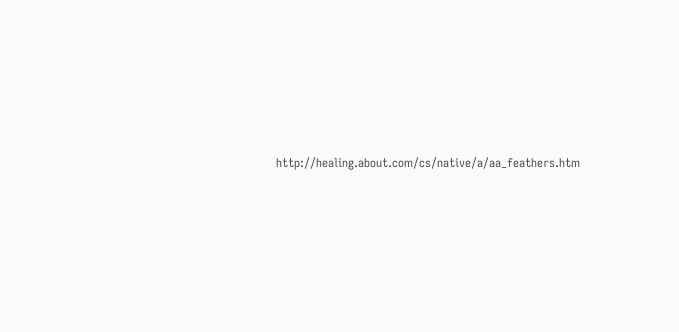http://healing.about.com/cs/native/a/aa_feathers.htm